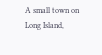A small town on Long Island,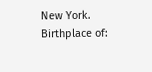New York. Birthplace of: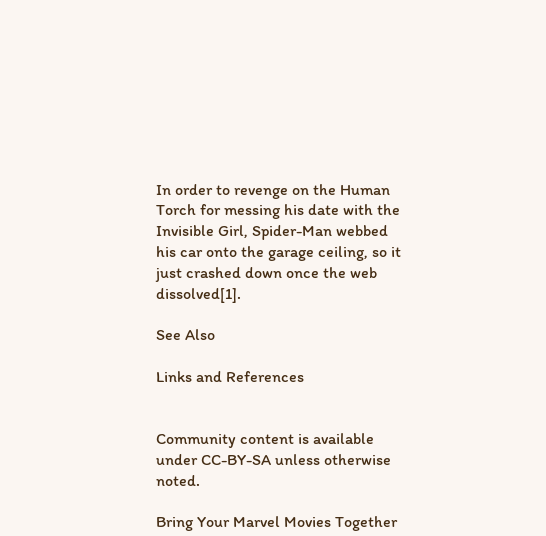In order to revenge on the Human Torch for messing his date with the Invisible Girl, Spider-Man webbed his car onto the garage ceiling, so it just crashed down once the web dissolved[1].

See Also

Links and References


Community content is available under CC-BY-SA unless otherwise noted.

Bring Your Marvel Movies Together